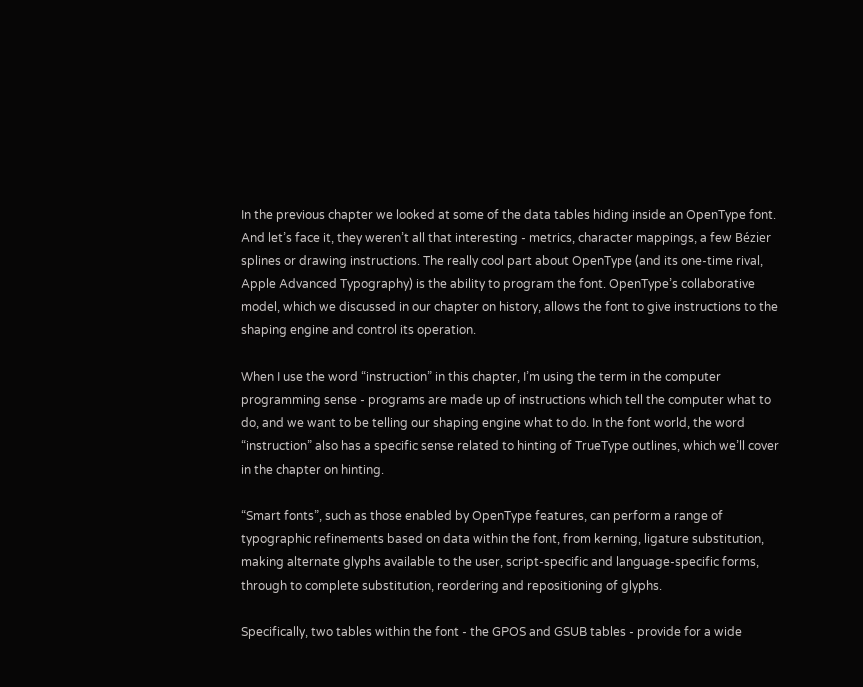In the previous chapter we looked at some of the data tables hiding inside an OpenType font. And let’s face it, they weren’t all that interesting - metrics, character mappings, a few Bézier splines or drawing instructions. The really cool part about OpenType (and its one-time rival, Apple Advanced Typography) is the ability to program the font. OpenType’s collaborative model, which we discussed in our chapter on history, allows the font to give instructions to the shaping engine and control its operation.

When I use the word “instruction” in this chapter, I’m using the term in the computer programming sense - programs are made up of instructions which tell the computer what to do, and we want to be telling our shaping engine what to do. In the font world, the word “instruction” also has a specific sense related to hinting of TrueType outlines, which we’ll cover in the chapter on hinting.

“Smart fonts”, such as those enabled by OpenType features, can perform a range of typographic refinements based on data within the font, from kerning, ligature substitution, making alternate glyphs available to the user, script-specific and language-specific forms, through to complete substitution, reordering and repositioning of glyphs.

Specifically, two tables within the font - the GPOS and GSUB tables - provide for a wide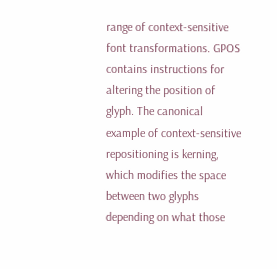range of context-sensitive font transformations. GPOS contains instructions for altering the position of glyph. The canonical example of context-sensitive repositioning is kerning, which modifies the space between two glyphs depending on what those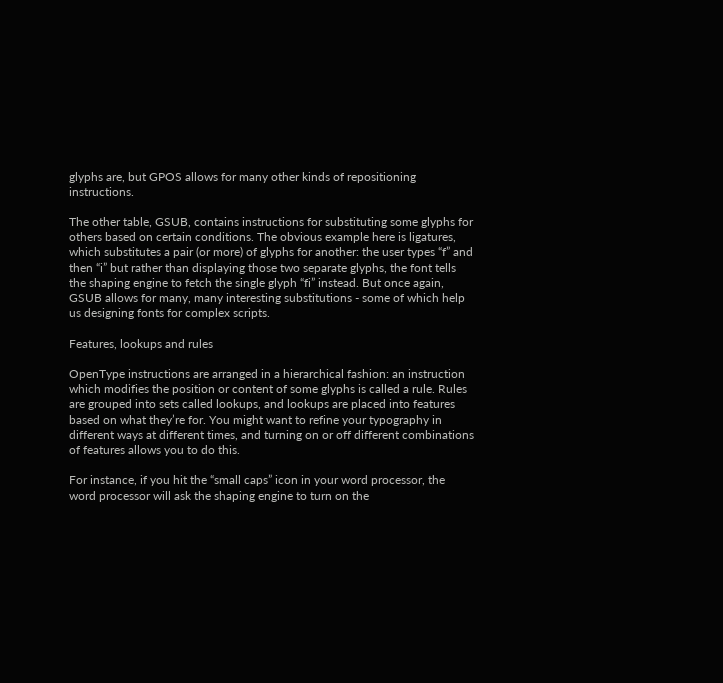glyphs are, but GPOS allows for many other kinds of repositioning instructions.

The other table, GSUB, contains instructions for substituting some glyphs for others based on certain conditions. The obvious example here is ligatures, which substitutes a pair (or more) of glyphs for another: the user types “f” and then “i” but rather than displaying those two separate glyphs, the font tells the shaping engine to fetch the single glyph “fi” instead. But once again, GSUB allows for many, many interesting substitutions - some of which help us designing fonts for complex scripts.

Features, lookups and rules

OpenType instructions are arranged in a hierarchical fashion: an instruction which modifies the position or content of some glyphs is called a rule. Rules are grouped into sets called lookups, and lookups are placed into features based on what they’re for. You might want to refine your typography in different ways at different times, and turning on or off different combinations of features allows you to do this.

For instance, if you hit the “small caps” icon in your word processor, the word processor will ask the shaping engine to turn on the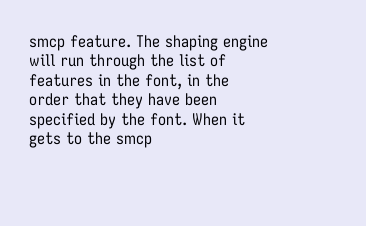smcp feature. The shaping engine will run through the list of features in the font, in the order that they have been specified by the font. When it gets to the smcp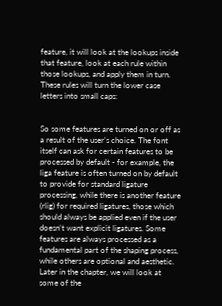feature, it will look at the lookups inside that feature, look at each rule within those lookups, and apply them in turn. These rules will turn the lower case letters into small caps:


So some features are turned on or off as a result of the user’s choice. The font itself can ask for certain features to be processed by default - for example, the liga feature is often turned on by default to provide for standard ligature processing, while there is another feature (rlig) for required ligatures, those which should always be applied even if the user doesn’t want explicit ligatures. Some features are always processed as a fundamental part of the shaping process, while others are optional and aesthetic. Later in the chapter, we will look at some of the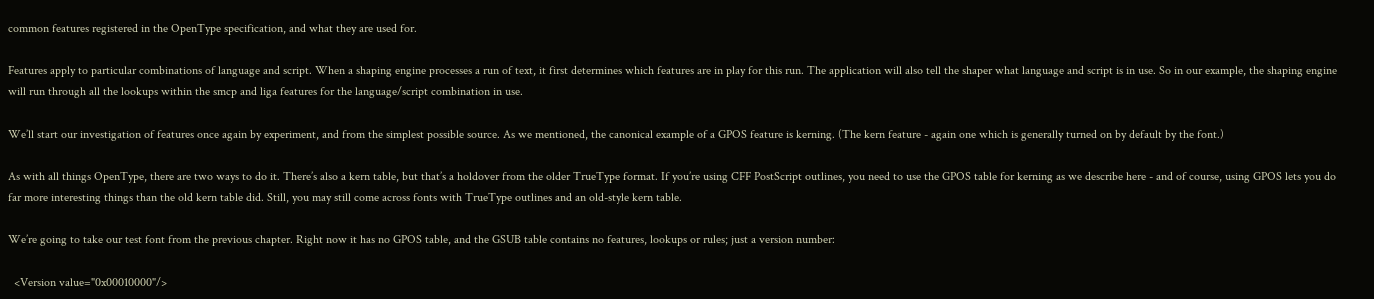common features registered in the OpenType specification, and what they are used for.

Features apply to particular combinations of language and script. When a shaping engine processes a run of text, it first determines which features are in play for this run. The application will also tell the shaper what language and script is in use. So in our example, the shaping engine will run through all the lookups within the smcp and liga features for the language/script combination in use.

We’ll start our investigation of features once again by experiment, and from the simplest possible source. As we mentioned, the canonical example of a GPOS feature is kerning. (The kern feature - again one which is generally turned on by default by the font.)

As with all things OpenType, there are two ways to do it. There’s also a kern table, but that’s a holdover from the older TrueType format. If you’re using CFF PostScript outlines, you need to use the GPOS table for kerning as we describe here - and of course, using GPOS lets you do far more interesting things than the old kern table did. Still, you may still come across fonts with TrueType outlines and an old-style kern table.

We’re going to take our test font from the previous chapter. Right now it has no GPOS table, and the GSUB table contains no features, lookups or rules; just a version number:

  <Version value="0x00010000"/>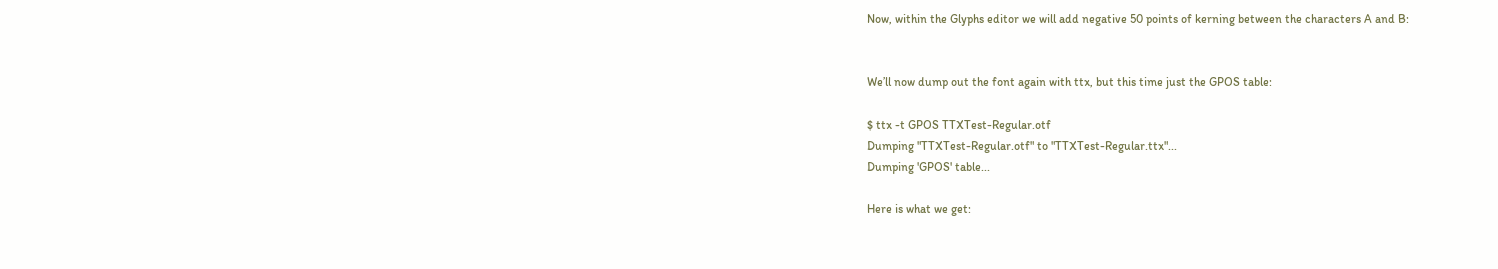Now, within the Glyphs editor we will add negative 50 points of kerning between the characters A and B:


We’ll now dump out the font again with ttx, but this time just the GPOS table:

$ ttx -t GPOS TTXTest-Regular.otf
Dumping "TTXTest-Regular.otf" to "TTXTest-Regular.ttx"...
Dumping 'GPOS' table...

Here is what we get: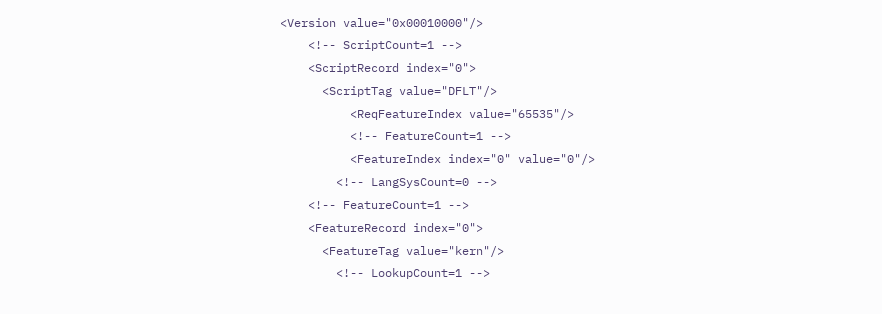<Version value="0x00010000"/>
    <!-- ScriptCount=1 -->
    <ScriptRecord index="0">
      <ScriptTag value="DFLT"/>
          <ReqFeatureIndex value="65535"/>
          <!-- FeatureCount=1 -->
          <FeatureIndex index="0" value="0"/>
        <!-- LangSysCount=0 -->
    <!-- FeatureCount=1 -->
    <FeatureRecord index="0">
      <FeatureTag value="kern"/>
        <!-- LookupCount=1 -->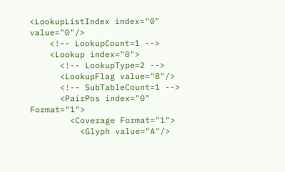<LookupListIndex index="0" value="0"/>
    <!-- LookupCount=1 -->
    <Lookup index="0">
      <!-- LookupType=2 -->
      <LookupFlag value="8"/>
      <!-- SubTableCount=1 -->
      <PairPos index="0" Format="1">
        <Coverage Format="1">
          <Glyph value="A"/>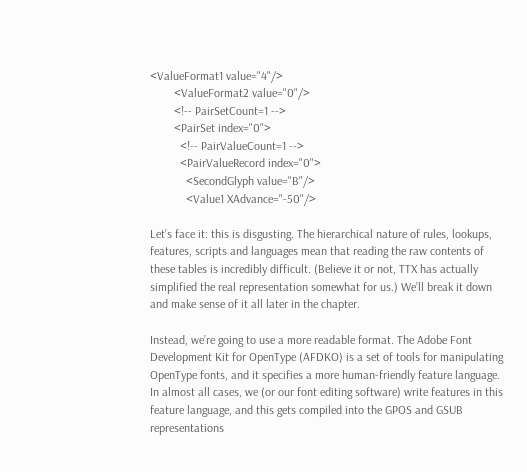<ValueFormat1 value="4"/>
        <ValueFormat2 value="0"/>
        <!-- PairSetCount=1 -->
        <PairSet index="0">
          <!-- PairValueCount=1 -->
          <PairValueRecord index="0">
            <SecondGlyph value="B"/>
            <Value1 XAdvance="-50"/>

Let’s face it: this is disgusting. The hierarchical nature of rules, lookups, features, scripts and languages mean that reading the raw contents of these tables is incredibly difficult. (Believe it or not, TTX has actually simplified the real representation somewhat for us.) We’ll break it down and make sense of it all later in the chapter.

Instead, we’re going to use a more readable format. The Adobe Font Development Kit for OpenType (AFDKO) is a set of tools for manipulating OpenType fonts, and it specifies a more human-friendly feature language. In almost all cases, we (or our font editing software) write features in this feature language, and this gets compiled into the GPOS and GSUB representations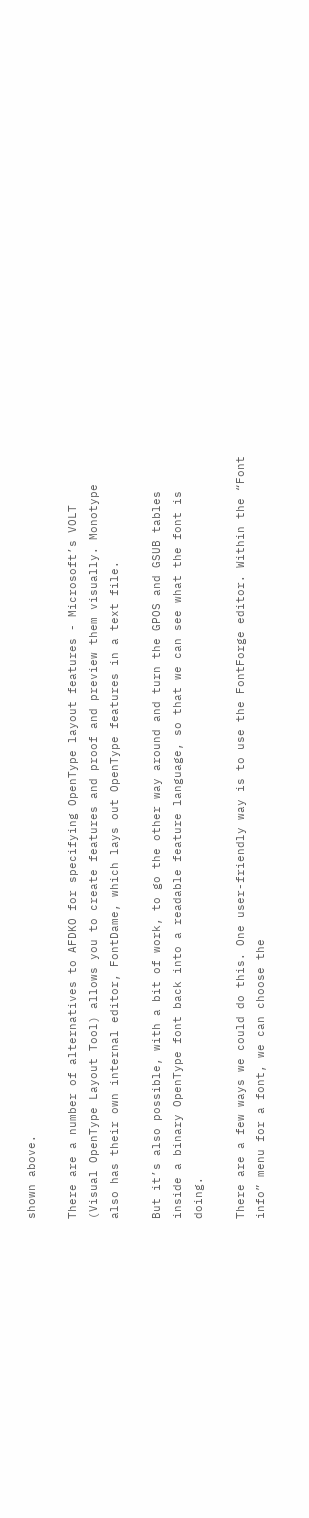shown above.

There are a number of alternatives to AFDKO for specifying OpenType layout features - Microsoft’s VOLT (Visual OpenType Layout Tool) allows you to create features and proof and preview them visually. Monotype also has their own internal editor, FontDame, which lays out OpenType features in a text file.

But it’s also possible, with a bit of work, to go the other way around and turn the GPOS and GSUB tables inside a binary OpenType font back into a readable feature language, so that we can see what the font is doing.

There are a few ways we could do this. One user-friendly way is to use the FontForge editor. Within the “Font info” menu for a font, we can choose the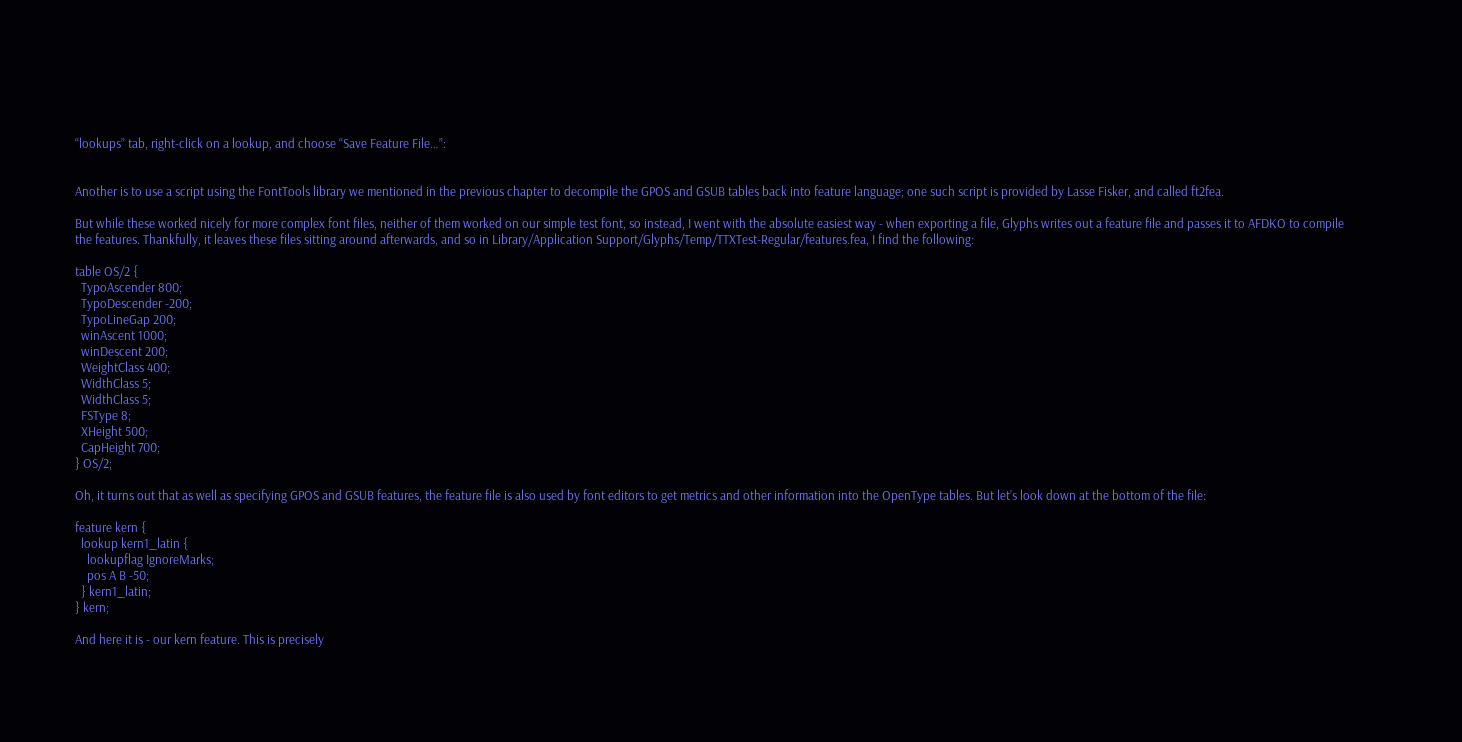“lookups” tab, right-click on a lookup, and choose “Save Feature File…”:


Another is to use a script using the FontTools library we mentioned in the previous chapter to decompile the GPOS and GSUB tables back into feature language; one such script is provided by Lasse Fisker, and called ft2fea.

But while these worked nicely for more complex font files, neither of them worked on our simple test font, so instead, I went with the absolute easiest way - when exporting a file, Glyphs writes out a feature file and passes it to AFDKO to compile the features. Thankfully, it leaves these files sitting around afterwards, and so in Library/Application Support/Glyphs/Temp/TTXTest-Regular/features.fea, I find the following:

table OS/2 {
  TypoAscender 800;
  TypoDescender -200;
  TypoLineGap 200;
  winAscent 1000;
  winDescent 200;
  WeightClass 400;
  WidthClass 5;
  WidthClass 5;
  FSType 8;
  XHeight 500;
  CapHeight 700;
} OS/2;

Oh, it turns out that as well as specifying GPOS and GSUB features, the feature file is also used by font editors to get metrics and other information into the OpenType tables. But let’s look down at the bottom of the file:

feature kern {
  lookup kern1_latin {
    lookupflag IgnoreMarks;
    pos A B -50;
  } kern1_latin;
} kern;

And here it is - our kern feature. This is precisely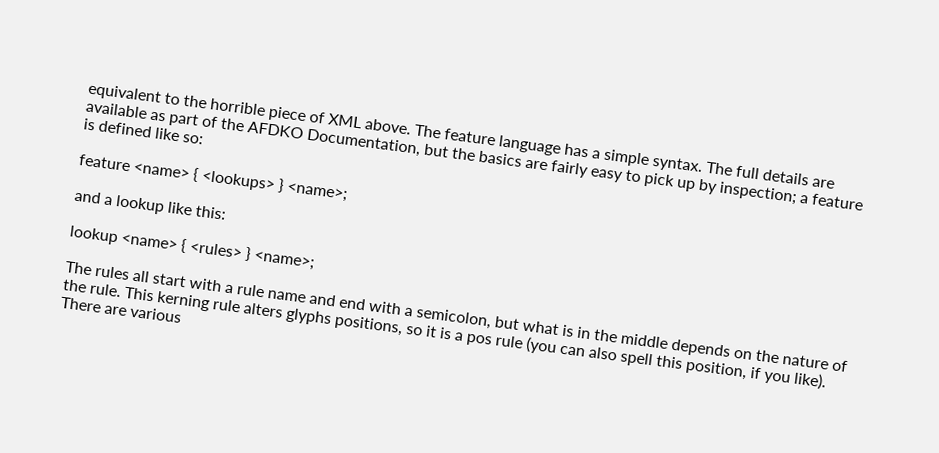equivalent to the horrible piece of XML above. The feature language has a simple syntax. The full details are available as part of the AFDKO Documentation, but the basics are fairly easy to pick up by inspection; a feature is defined like so:

feature <name> { <lookups> } <name>;

and a lookup like this:

lookup <name> { <rules> } <name>;

The rules all start with a rule name and end with a semicolon, but what is in the middle depends on the nature of the rule. This kerning rule alters glyphs positions, so it is a pos rule (you can also spell this position, if you like). There are various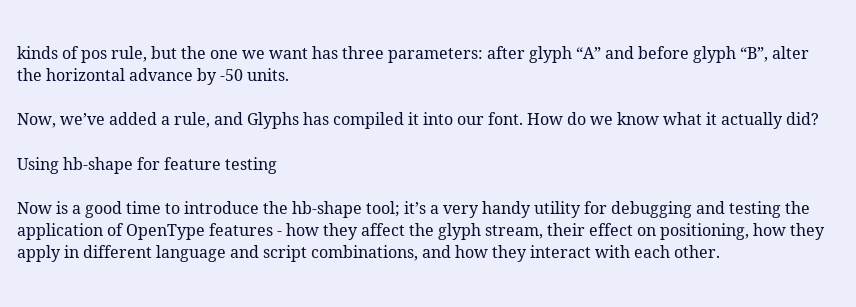kinds of pos rule, but the one we want has three parameters: after glyph “A” and before glyph “B”, alter the horizontal advance by -50 units.

Now, we’ve added a rule, and Glyphs has compiled it into our font. How do we know what it actually did?

Using hb-shape for feature testing

Now is a good time to introduce the hb-shape tool; it’s a very handy utility for debugging and testing the application of OpenType features - how they affect the glyph stream, their effect on positioning, how they apply in different language and script combinations, and how they interact with each other.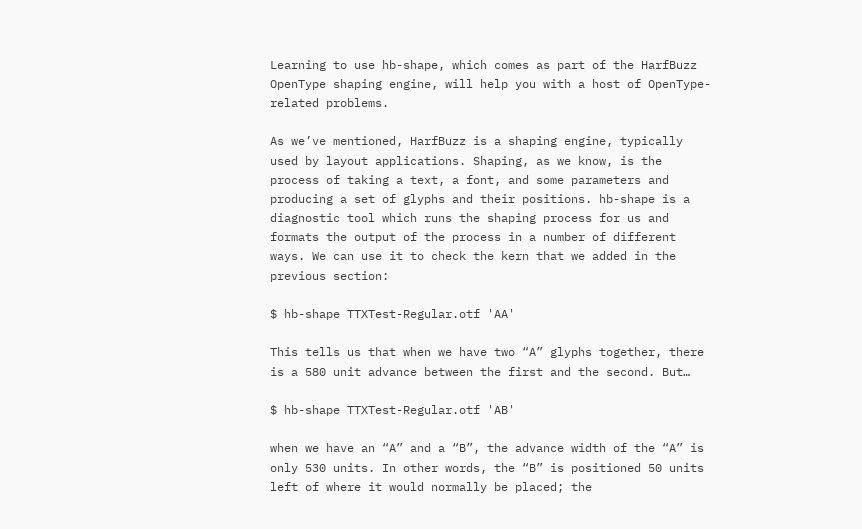Learning to use hb-shape, which comes as part of the HarfBuzz OpenType shaping engine, will help you with a host of OpenType-related problems.

As we’ve mentioned, HarfBuzz is a shaping engine, typically used by layout applications. Shaping, as we know, is the process of taking a text, a font, and some parameters and producing a set of glyphs and their positions. hb-shape is a diagnostic tool which runs the shaping process for us and formats the output of the process in a number of different ways. We can use it to check the kern that we added in the previous section:

$ hb-shape TTXTest-Regular.otf 'AA'

This tells us that when we have two “A” glyphs together, there is a 580 unit advance between the first and the second. But…

$ hb-shape TTXTest-Regular.otf 'AB'

when we have an “A” and a “B”, the advance width of the “A” is only 530 units. In other words, the “B” is positioned 50 units left of where it would normally be placed; the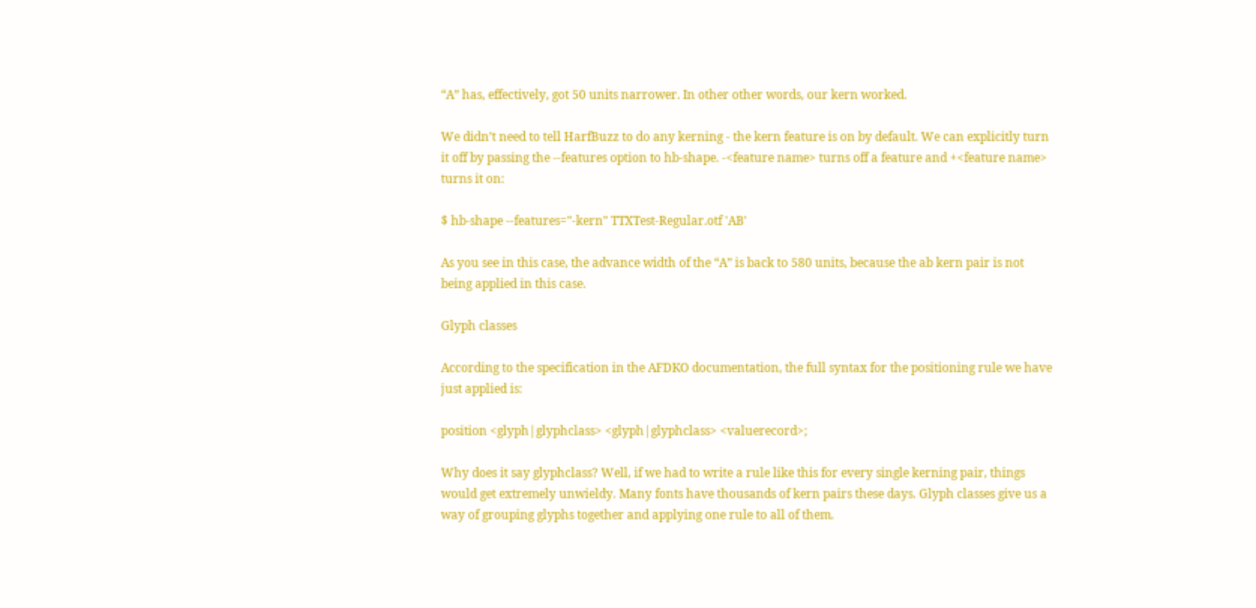“A” has, effectively, got 50 units narrower. In other other words, our kern worked.

We didn’t need to tell HarfBuzz to do any kerning - the kern feature is on by default. We can explicitly turn it off by passing the --features option to hb-shape. -<feature name> turns off a feature and +<feature name> turns it on:

$ hb-shape --features="-kern" TTXTest-Regular.otf 'AB'

As you see in this case, the advance width of the “A” is back to 580 units, because the ab kern pair is not being applied in this case.

Glyph classes

According to the specification in the AFDKO documentation, the full syntax for the positioning rule we have just applied is:

position <glyph|glyphclass> <glyph|glyphclass> <valuerecord>;

Why does it say glyphclass? Well, if we had to write a rule like this for every single kerning pair, things would get extremely unwieldy. Many fonts have thousands of kern pairs these days. Glyph classes give us a way of grouping glyphs together and applying one rule to all of them.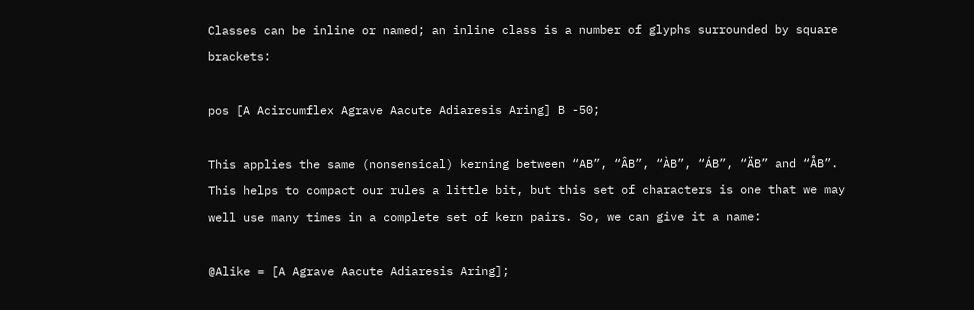Classes can be inline or named; an inline class is a number of glyphs surrounded by square brackets:

pos [A Acircumflex Agrave Aacute Adiaresis Aring] B -50;

This applies the same (nonsensical) kerning between “AB”, “ÂB”, “ÀB”, “ÁB”, “ÄB” and “ÅB”. This helps to compact our rules a little bit, but this set of characters is one that we may well use many times in a complete set of kern pairs. So, we can give it a name:

@Alike = [A Agrave Aacute Adiaresis Aring];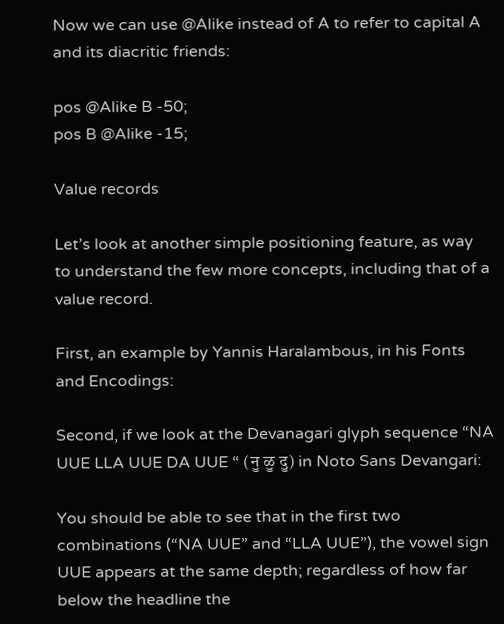Now we can use @Alike instead of A to refer to capital A and its diacritic friends:

pos @Alike B -50;
pos B @Alike -15;

Value records

Let’s look at another simple positioning feature, as way to understand the few more concepts, including that of a value record.

First, an example by Yannis Haralambous, in his Fonts and Encodings:

Second, if we look at the Devanagari glyph sequence “NA UUE LLA UUE DA UUE “ (नॗ ळॗ दॗ) in Noto Sans Devangari:

You should be able to see that in the first two combinations (“NA UUE” and “LLA UUE”), the vowel sign UUE appears at the same depth; regardless of how far below the headline the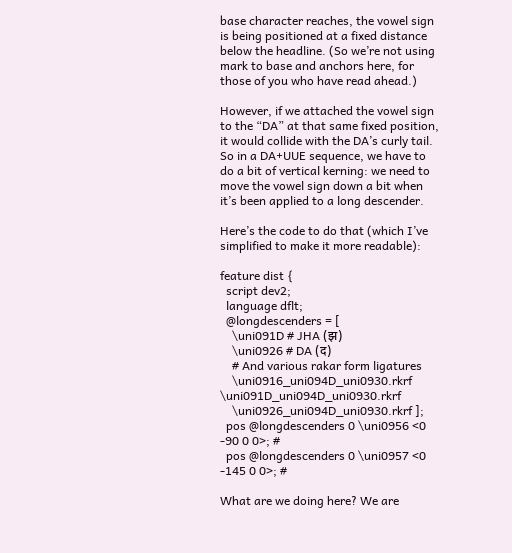base character reaches, the vowel sign is being positioned at a fixed distance below the headline. (So we’re not using mark to base and anchors here, for those of you who have read ahead.)

However, if we attached the vowel sign to the “DA” at that same fixed position, it would collide with the DA’s curly tail. So in a DA+UUE sequence, we have to do a bit of vertical kerning: we need to move the vowel sign down a bit when it’s been applied to a long descender.

Here’s the code to do that (which I’ve simplified to make it more readable):

feature dist {
  script dev2;
  language dflt;
  @longdescenders = [
    \uni091D # JHA (झ)
    \uni0926 # DA (द)
    # And various rakar form ligatures
    \uni0916_uni094D_uni0930.rkrf \uni091D_uni094D_uni0930.rkrf
    \uni0926_uni094D_uni0930.rkrf ];
  pos @longdescenders 0 \uni0956 <0 -90 0 0>; #
  pos @longdescenders 0 \uni0957 <0 -145 0 0>; #

What are we doing here? We are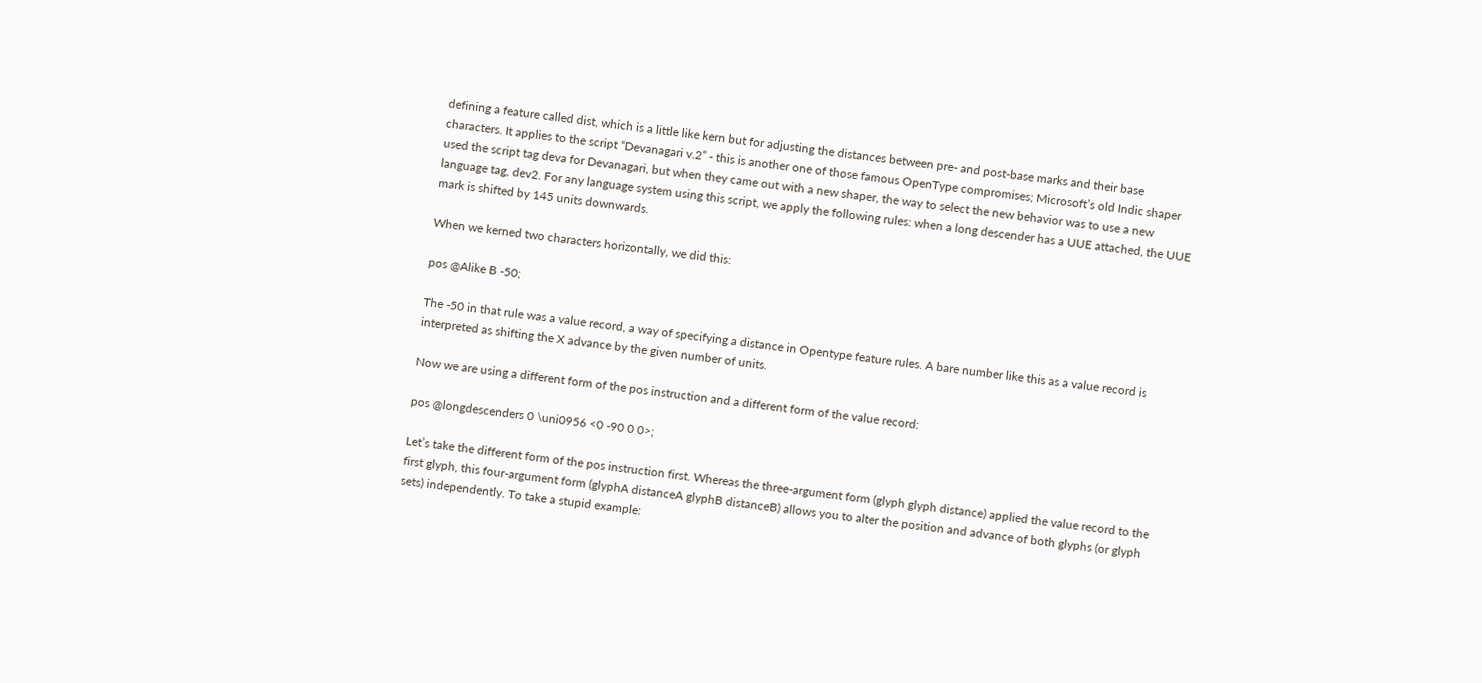defining a feature called dist, which is a little like kern but for adjusting the distances between pre- and post-base marks and their base characters. It applies to the script “Devanagari v.2” - this is another one of those famous OpenType compromises; Microsoft’s old Indic shaper used the script tag deva for Devanagari, but when they came out with a new shaper, the way to select the new behavior was to use a new language tag, dev2. For any language system using this script, we apply the following rules: when a long descender has a UUE attached, the UUE mark is shifted by 145 units downwards.

When we kerned two characters horizontally, we did this:

pos @Alike B -50;

The -50 in that rule was a value record, a way of specifying a distance in Opentype feature rules. A bare number like this as a value record is interpreted as shifting the X advance by the given number of units.

Now we are using a different form of the pos instruction and a different form of the value record:

pos @longdescenders 0 \uni0956 <0 -90 0 0>;

Let’s take the different form of the pos instruction first. Whereas the three-argument form (glyph glyph distance) applied the value record to the first glyph, this four-argument form (glyphA distanceA glyphB distanceB) allows you to alter the position and advance of both glyphs (or glyph sets) independently. To take a stupid example: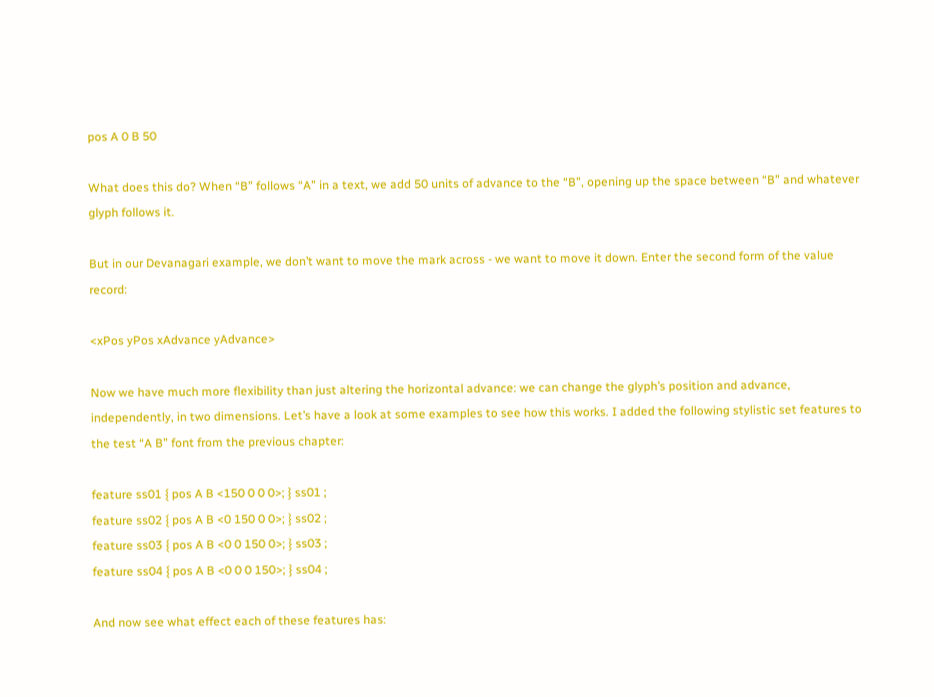pos A 0 B 50

What does this do? When “B” follows “A” in a text, we add 50 units of advance to the “B”, opening up the space between “B” and whatever glyph follows it.

But in our Devanagari example, we don’t want to move the mark across - we want to move it down. Enter the second form of the value record:

<xPos yPos xAdvance yAdvance>

Now we have much more flexibility than just altering the horizontal advance: we can change the glyph’s position and advance, independently, in two dimensions. Let’s have a look at some examples to see how this works. I added the following stylistic set features to the test “A B” font from the previous chapter:

feature ss01 { pos A B <150 0 0 0>; } ss01 ;
feature ss02 { pos A B <0 150 0 0>; } ss02 ;
feature ss03 { pos A B <0 0 150 0>; } ss03 ;
feature ss04 { pos A B <0 0 0 150>; } ss04 ;

And now see what effect each of these features has: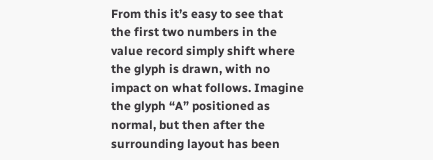From this it’s easy to see that the first two numbers in the value record simply shift where the glyph is drawn, with no impact on what follows. Imagine the glyph “A” positioned as normal, but then after the surrounding layout has been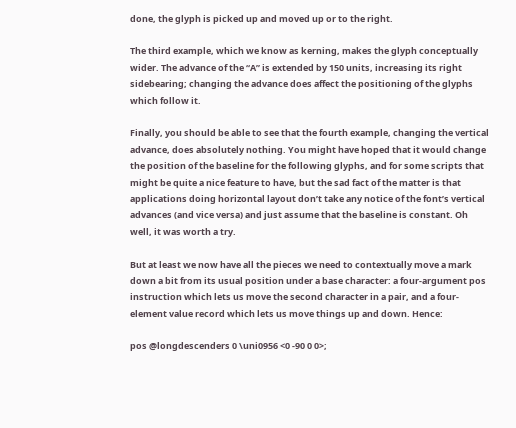done, the glyph is picked up and moved up or to the right.

The third example, which we know as kerning, makes the glyph conceptually wider. The advance of the “A” is extended by 150 units, increasing its right sidebearing; changing the advance does affect the positioning of the glyphs which follow it.

Finally, you should be able to see that the fourth example, changing the vertical advance, does absolutely nothing. You might have hoped that it would change the position of the baseline for the following glyphs, and for some scripts that might be quite a nice feature to have, but the sad fact of the matter is that applications doing horizontal layout don’t take any notice of the font’s vertical advances (and vice versa) and just assume that the baseline is constant. Oh well, it was worth a try.

But at least we now have all the pieces we need to contextually move a mark down a bit from its usual position under a base character: a four-argument pos instruction which lets us move the second character in a pair, and a four-element value record which lets us move things up and down. Hence:

pos @longdescenders 0 \uni0956 <0 -90 0 0>;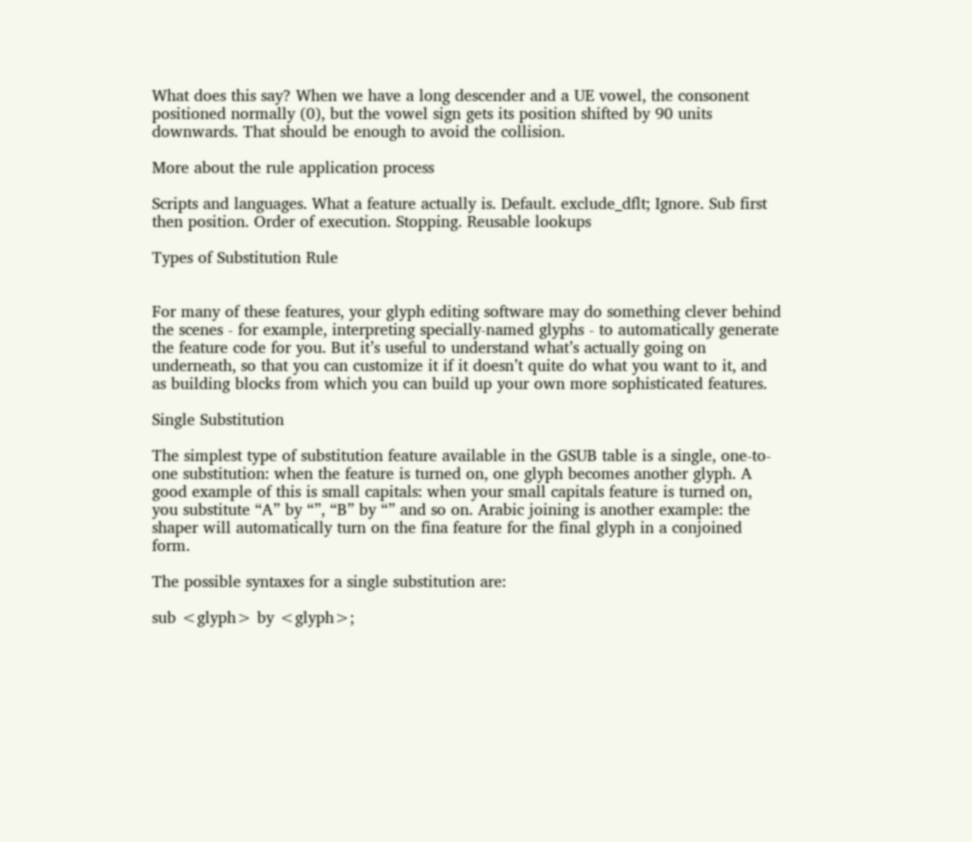What does this say? When we have a long descender and a UE vowel, the consonent positioned normally (0), but the vowel sign gets its position shifted by 90 units downwards. That should be enough to avoid the collision.

More about the rule application process

Scripts and languages. What a feature actually is. Default. exclude_dflt; Ignore. Sub first then position. Order of execution. Stopping. Reusable lookups

Types of Substitution Rule


For many of these features, your glyph editing software may do something clever behind the scenes - for example, interpreting specially-named glyphs - to automatically generate the feature code for you. But it’s useful to understand what’s actually going on underneath, so that you can customize it if it doesn’t quite do what you want to it, and as building blocks from which you can build up your own more sophisticated features.

Single Substitution

The simplest type of substitution feature available in the GSUB table is a single, one-to-one substitution: when the feature is turned on, one glyph becomes another glyph. A good example of this is small capitals: when your small capitals feature is turned on, you substitute “A” by “”, “B” by “” and so on. Arabic joining is another example: the shaper will automatically turn on the fina feature for the final glyph in a conjoined form.

The possible syntaxes for a single substitution are:

sub <glyph> by <glyph>;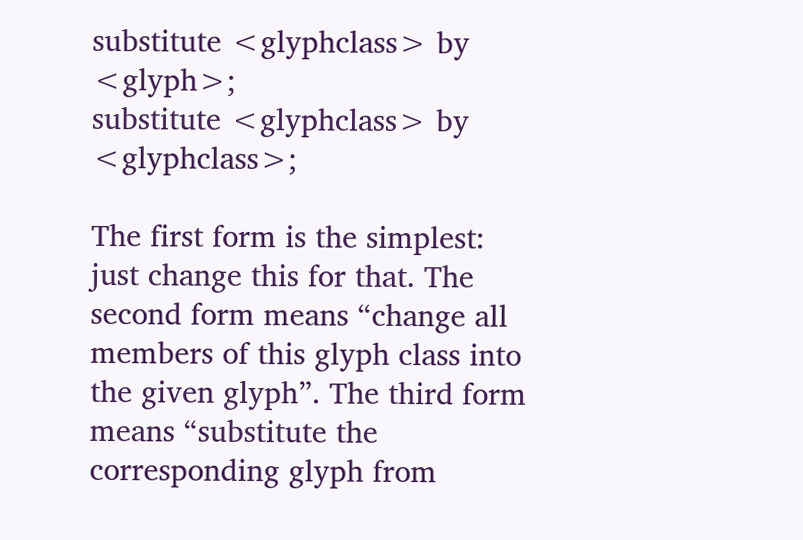substitute <glyphclass> by <glyph>;
substitute <glyphclass> by <glyphclass>;

The first form is the simplest: just change this for that. The second form means “change all members of this glyph class into the given glyph”. The third form means “substitute the corresponding glyph from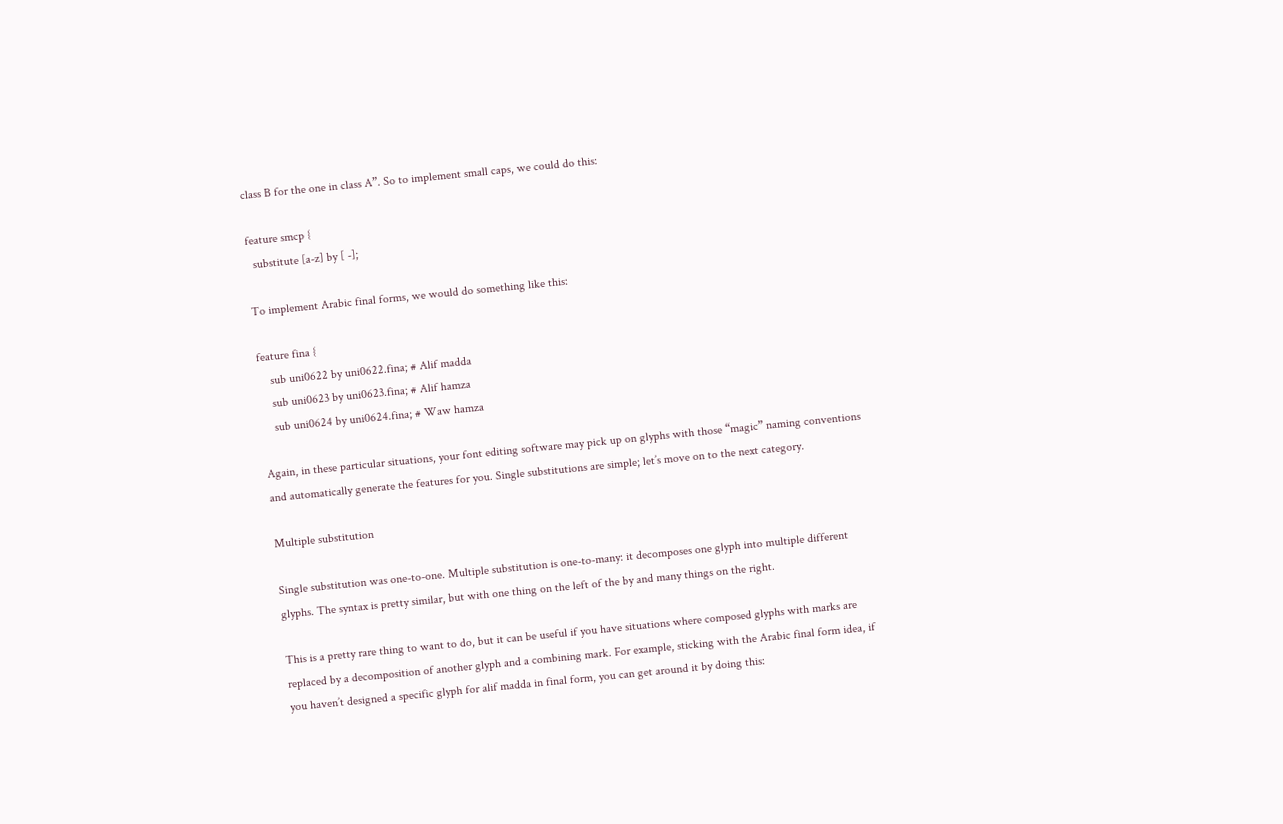class B for the one in class A”. So to implement small caps, we could do this:

feature smcp {
  substitute [a-z] by [ -];

To implement Arabic final forms, we would do something like this:

feature fina {
    sub uni0622 by uni0622.fina; # Alif madda
    sub uni0623 by uni0623.fina; # Alif hamza
    sub uni0624 by uni0624.fina; # Waw hamza

Again, in these particular situations, your font editing software may pick up on glyphs with those “magic” naming conventions and automatically generate the features for you. Single substitutions are simple; let’s move on to the next category.

Multiple substitution

Single substitution was one-to-one. Multiple substitution is one-to-many: it decomposes one glyph into multiple different glyphs. The syntax is pretty similar, but with one thing on the left of the by and many things on the right.

This is a pretty rare thing to want to do, but it can be useful if you have situations where composed glyphs with marks are replaced by a decomposition of another glyph and a combining mark. For example, sticking with the Arabic final form idea, if you haven’t designed a specific glyph for alif madda in final form, you can get around it by doing this: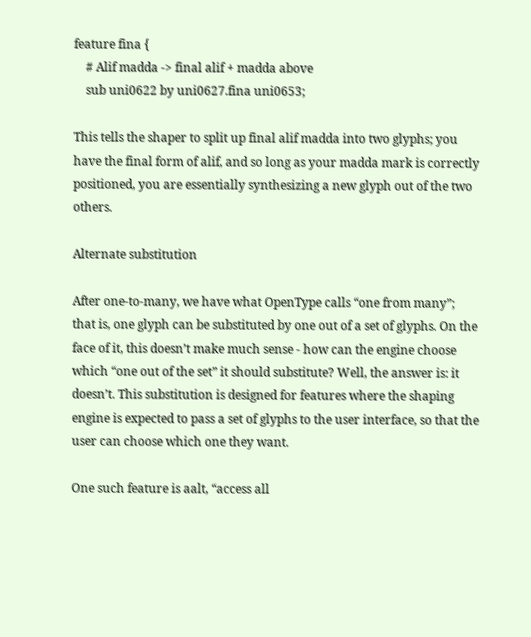feature fina {
    # Alif madda -> final alif + madda above
    sub uni0622 by uni0627.fina uni0653;

This tells the shaper to split up final alif madda into two glyphs; you have the final form of alif, and so long as your madda mark is correctly positioned, you are essentially synthesizing a new glyph out of the two others.

Alternate substitution

After one-to-many, we have what OpenType calls “one from many”; that is, one glyph can be substituted by one out of a set of glyphs. On the face of it, this doesn’t make much sense - how can the engine choose which “one out of the set” it should substitute? Well, the answer is: it doesn’t. This substitution is designed for features where the shaping engine is expected to pass a set of glyphs to the user interface, so that the user can choose which one they want.

One such feature is aalt, “access all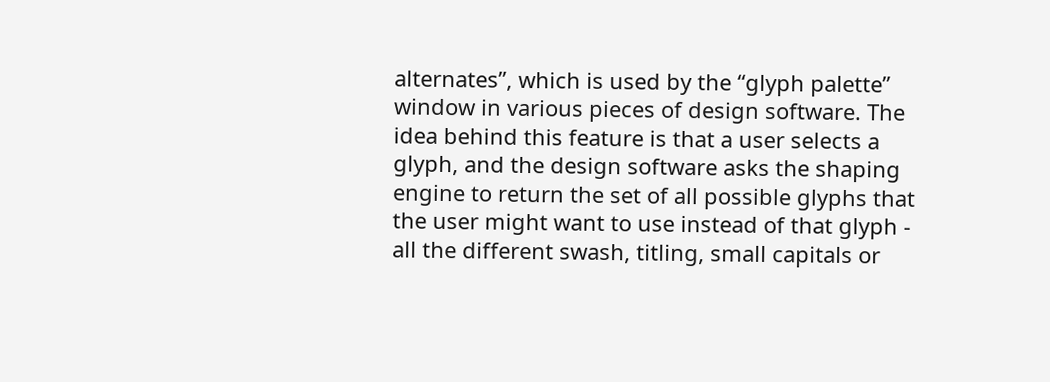alternates”, which is used by the “glyph palette” window in various pieces of design software. The idea behind this feature is that a user selects a glyph, and the design software asks the shaping engine to return the set of all possible glyphs that the user might want to use instead of that glyph - all the different swash, titling, small capitals or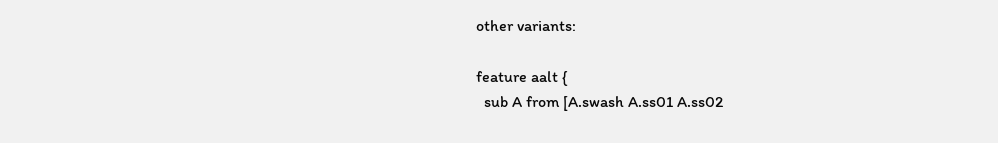other variants:

feature aalt {
  sub A from [A.swash A.ss01 A.ss02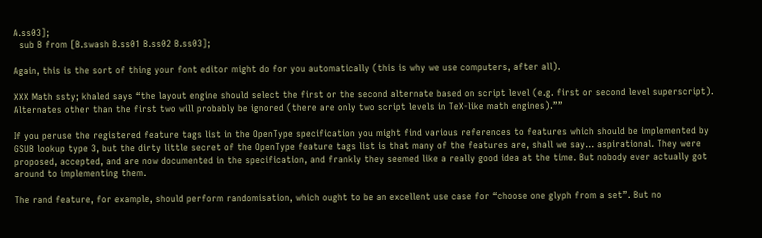A.ss03];
  sub B from [B.swash B.ss01 B.ss02 B.ss03];

Again, this is the sort of thing your font editor might do for you automatically (this is why we use computers, after all).

XXX Math ssty; khaled says “the layout engine should select the first or the second alternate based on script level (e.g. first or second level superscript). Alternates other than the first two will probably be ignored (there are only two script levels in TeX-like math engines).””

If you peruse the registered feature tags list in the OpenType specification you might find various references to features which should be implemented by GSUB lookup type 3, but the dirty little secret of the OpenType feature tags list is that many of the features are, shall we say… aspirational. They were proposed, accepted, and are now documented in the specification, and frankly they seemed like a really good idea at the time. But nobody ever actually got around to implementing them.

The rand feature, for example, should perform randomisation, which ought to be an excellent use case for “choose one glyph from a set”. But no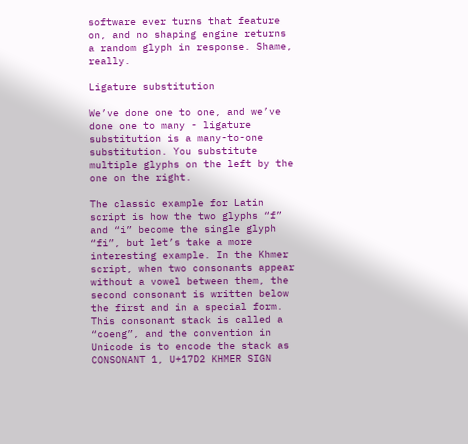software ever turns that feature on, and no shaping engine returns a random glyph in response. Shame, really.

Ligature substitution

We’ve done one to one, and we’ve done one to many - ligature substitution is a many-to-one substitution. You substitute multiple glyphs on the left by the one on the right.

The classic example for Latin script is how the two glyphs “f” and “i” become the single glyph “fi”, but let’s take a more interesting example. In the Khmer script, when two consonants appear without a vowel between them, the second consonant is written below the first and in a special form. This consonant stack is called a “coeng”, and the convention in Unicode is to encode the stack as CONSONANT 1, U+17D2 KHMER SIGN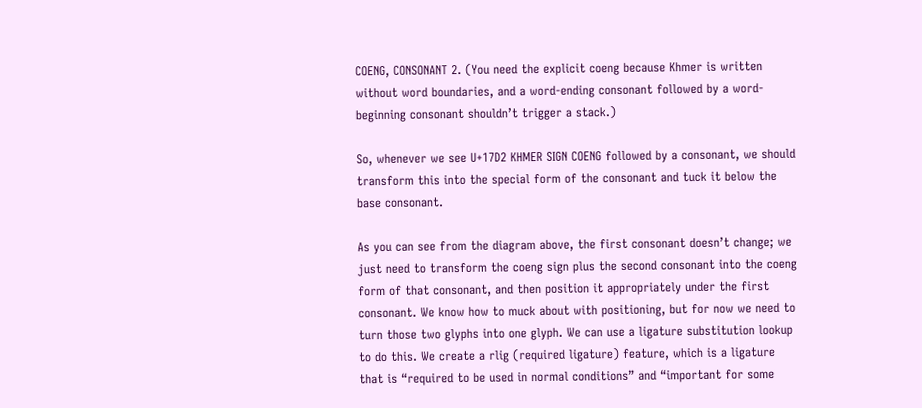COENG, CONSONANT 2. (You need the explicit coeng because Khmer is written without word boundaries, and a word-ending consonant followed by a word-beginning consonant shouldn’t trigger a stack.)

So, whenever we see U+17D2 KHMER SIGN COENG followed by a consonant, we should transform this into the special form of the consonant and tuck it below the base consonant.

As you can see from the diagram above, the first consonant doesn’t change; we just need to transform the coeng sign plus the second consonant into the coeng form of that consonant, and then position it appropriately under the first consonant. We know how to muck about with positioning, but for now we need to turn those two glyphs into one glyph. We can use a ligature substitution lookup to do this. We create a rlig (required ligature) feature, which is a ligature that is “required to be used in normal conditions” and “important for some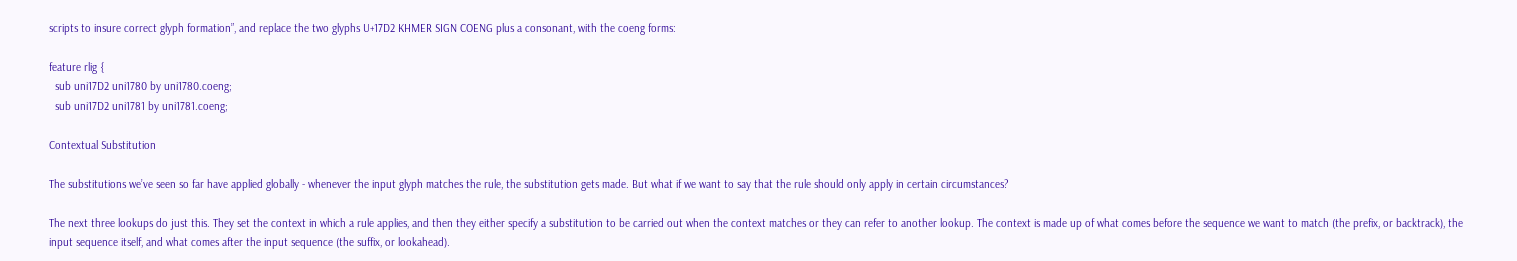scripts to insure correct glyph formation”, and replace the two glyphs U+17D2 KHMER SIGN COENG plus a consonant, with the coeng forms:

feature rlig {
  sub uni17D2 uni1780 by uni1780.coeng;
  sub uni17D2 uni1781 by uni1781.coeng;

Contextual Substitution

The substitutions we’ve seen so far have applied globally - whenever the input glyph matches the rule, the substitution gets made. But what if we want to say that the rule should only apply in certain circumstances?

The next three lookups do just this. They set the context in which a rule applies, and then they either specify a substitution to be carried out when the context matches or they can refer to another lookup. The context is made up of what comes before the sequence we want to match (the prefix, or backtrack), the input sequence itself, and what comes after the input sequence (the suffix, or lookahead).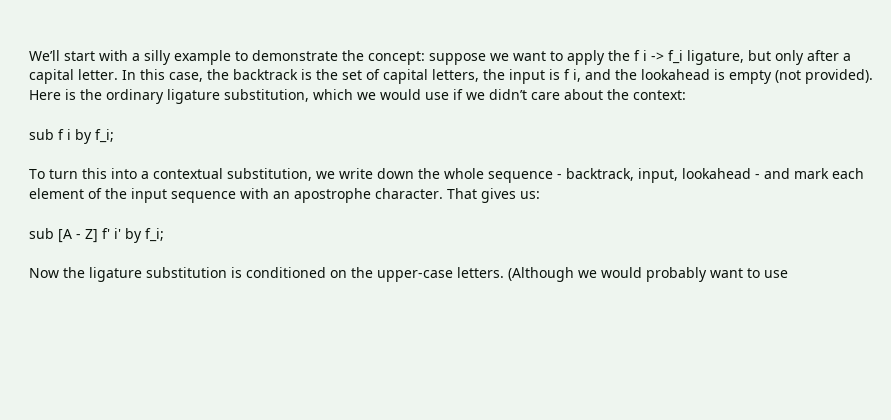We’ll start with a silly example to demonstrate the concept: suppose we want to apply the f i -> f_i ligature, but only after a capital letter. In this case, the backtrack is the set of capital letters, the input is f i, and the lookahead is empty (not provided). Here is the ordinary ligature substitution, which we would use if we didn’t care about the context:

sub f i by f_i;

To turn this into a contextual substitution, we write down the whole sequence - backtrack, input, lookahead - and mark each element of the input sequence with an apostrophe character. That gives us:

sub [A - Z] f' i' by f_i;

Now the ligature substitution is conditioned on the upper-case letters. (Although we would probably want to use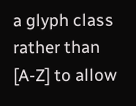a glyph class rather than [A-Z] to allow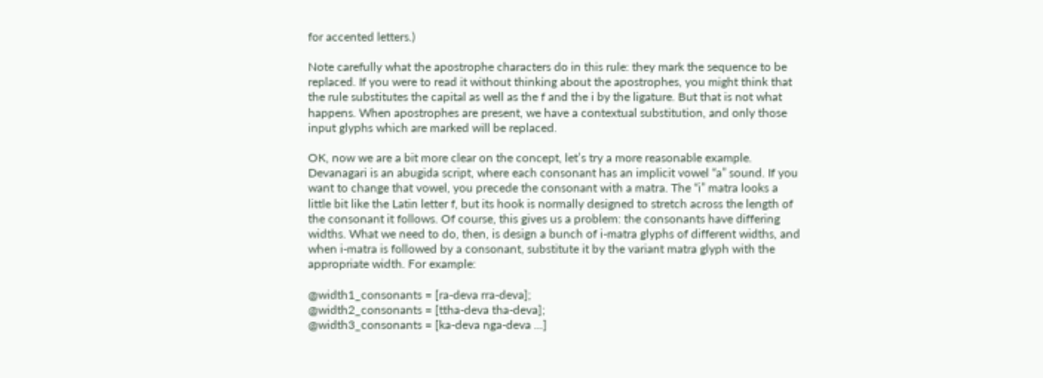for accented letters.)

Note carefully what the apostrophe characters do in this rule: they mark the sequence to be replaced. If you were to read it without thinking about the apostrophes, you might think that the rule substitutes the capital as well as the f and the i by the ligature. But that is not what happens. When apostrophes are present, we have a contextual substitution, and only those input glyphs which are marked will be replaced.

OK, now we are a bit more clear on the concept, let’s try a more reasonable example. Devanagari is an abugida script, where each consonant has an implicit vowel “a” sound. If you want to change that vowel, you precede the consonant with a matra. The “i” matra looks a little bit like the Latin letter f, but its hook is normally designed to stretch across the length of the consonant it follows. Of course, this gives us a problem: the consonants have differing widths. What we need to do, then, is design a bunch of i-matra glyphs of different widths, and when i-matra is followed by a consonant, substitute it by the variant matra glyph with the appropriate width. For example:

@width1_consonants = [ra-deva rra-deva];
@width2_consonants = [ttha-deva tha-deva];
@width3_consonants = [ka-deva nga-deva ...]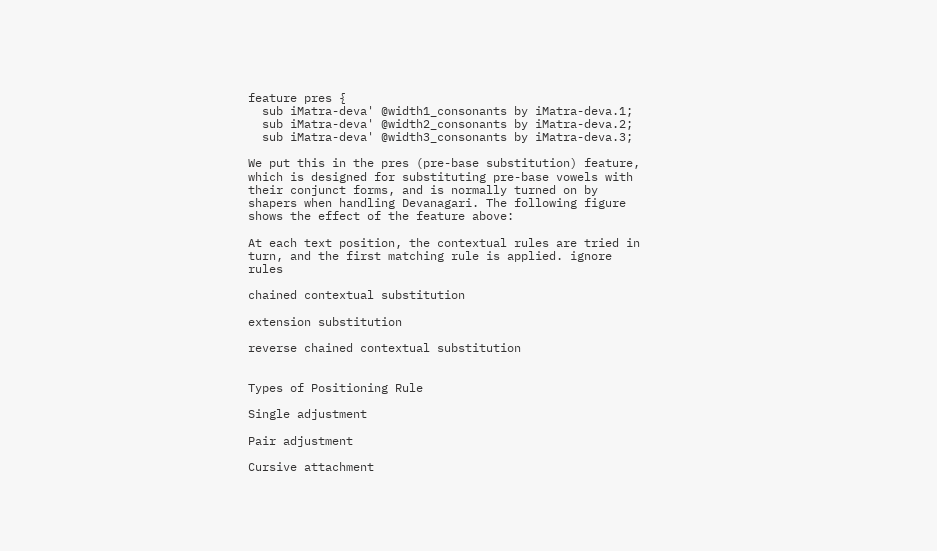feature pres {
  sub iMatra-deva' @width1_consonants by iMatra-deva.1;
  sub iMatra-deva' @width2_consonants by iMatra-deva.2;
  sub iMatra-deva' @width3_consonants by iMatra-deva.3;

We put this in the pres (pre-base substitution) feature, which is designed for substituting pre-base vowels with their conjunct forms, and is normally turned on by shapers when handling Devanagari. The following figure shows the effect of the feature above:

At each text position, the contextual rules are tried in turn, and the first matching rule is applied. ignore rules

chained contextual substitution

extension substitution

reverse chained contextual substitution


Types of Positioning Rule

Single adjustment

Pair adjustment

Cursive attachment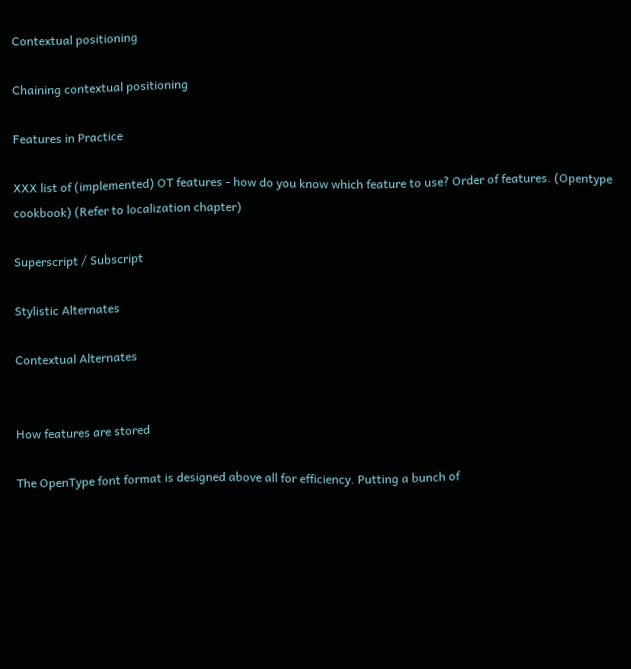Contextual positioning

Chaining contextual positioning

Features in Practice

XXX list of (implemented) OT features - how do you know which feature to use? Order of features. (Opentype cookbook) (Refer to localization chapter)

Superscript / Subscript

Stylistic Alternates

Contextual Alternates


How features are stored

The OpenType font format is designed above all for efficiency. Putting a bunch of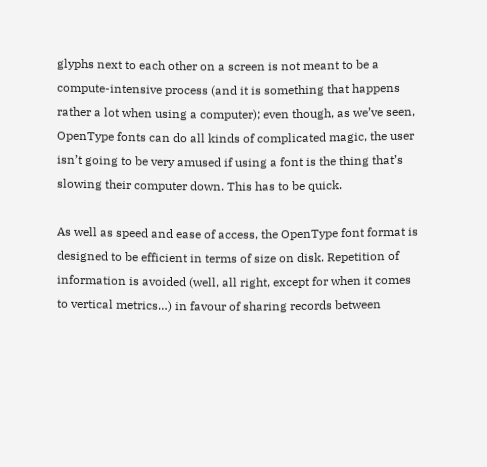glyphs next to each other on a screen is not meant to be a compute-intensive process (and it is something that happens rather a lot when using a computer); even though, as we’ve seen, OpenType fonts can do all kinds of complicated magic, the user isn’t going to be very amused if using a font is the thing that’s slowing their computer down. This has to be quick.

As well as speed and ease of access, the OpenType font format is designed to be efficient in terms of size on disk. Repetition of information is avoided (well, all right, except for when it comes to vertical metrics…) in favour of sharing records between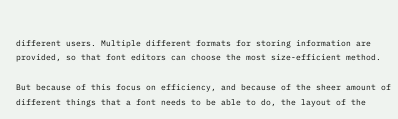different users. Multiple different formats for storing information are provided, so that font editors can choose the most size-efficient method.

But because of this focus on efficiency, and because of the sheer amount of different things that a font needs to be able to do, the layout of the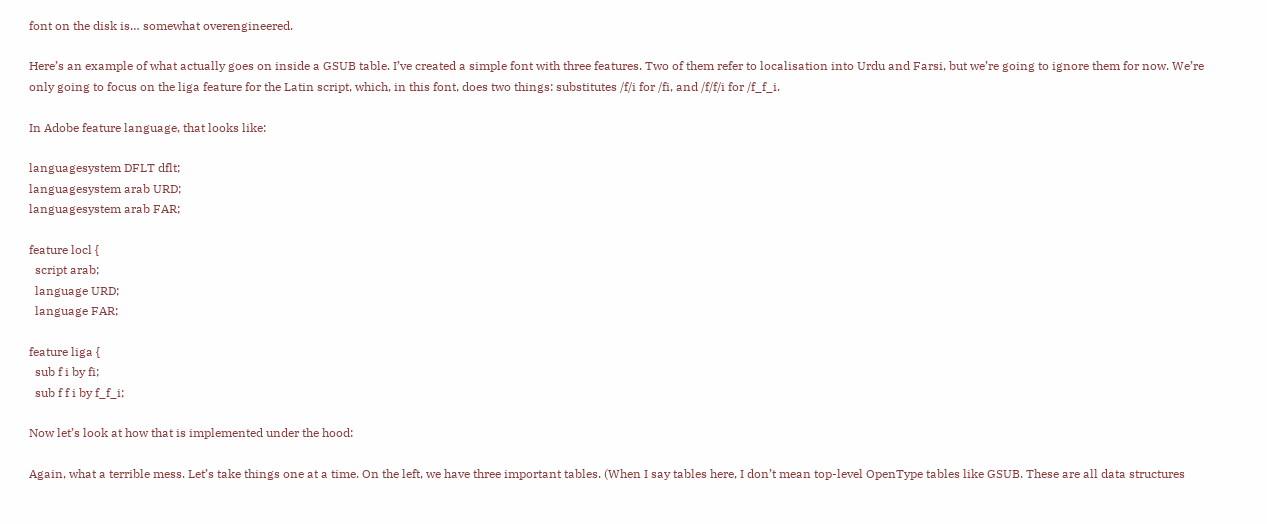font on the disk is… somewhat overengineered.

Here’s an example of what actually goes on inside a GSUB table. I’ve created a simple font with three features. Two of them refer to localisation into Urdu and Farsi, but we’re going to ignore them for now. We’re only going to focus on the liga feature for the Latin script, which, in this font, does two things: substitutes /f/i for /fi, and /f/f/i for /f_f_i.

In Adobe feature language, that looks like:

languagesystem DFLT dflt;
languagesystem arab URD;
languagesystem arab FAR;

feature locl {
  script arab;
  language URD;
  language FAR;

feature liga {
  sub f i by fi;
  sub f f i by f_f_i;

Now let’s look at how that is implemented under the hood:

Again, what a terrible mess. Let’s take things one at a time. On the left, we have three important tables. (When I say tables here, I don’t mean top-level OpenType tables like GSUB. These are all data structures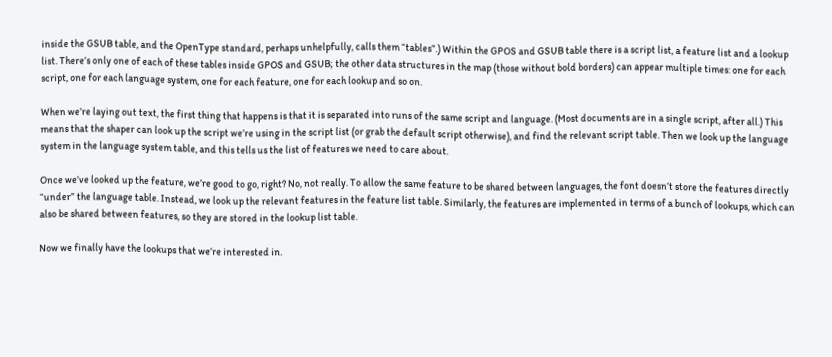inside the GSUB table, and the OpenType standard, perhaps unhelpfully, calls them “tables”.) Within the GPOS and GSUB table there is a script list, a feature list and a lookup list. There’s only one of each of these tables inside GPOS and GSUB; the other data structures in the map (those without bold borders) can appear multiple times: one for each script, one for each language system, one for each feature, one for each lookup and so on.

When we’re laying out text, the first thing that happens is that it is separated into runs of the same script and language. (Most documents are in a single script, after all.) This means that the shaper can look up the script we’re using in the script list (or grab the default script otherwise), and find the relevant script table. Then we look up the language system in the language system table, and this tells us the list of features we need to care about.

Once we’ve looked up the feature, we’re good to go, right? No, not really. To allow the same feature to be shared between languages, the font doesn’t store the features directly “under” the language table. Instead, we look up the relevant features in the feature list table. Similarly, the features are implemented in terms of a bunch of lookups, which can also be shared between features, so they are stored in the lookup list table.

Now we finally have the lookups that we’re interested in.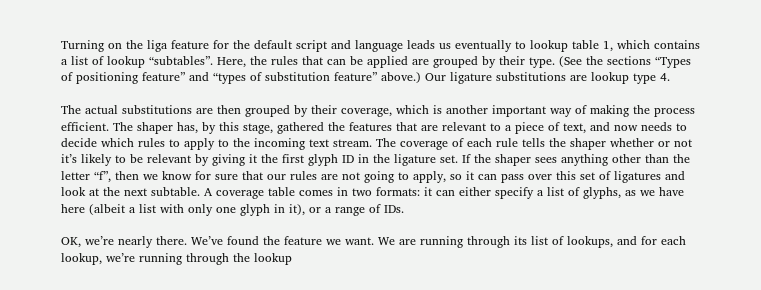Turning on the liga feature for the default script and language leads us eventually to lookup table 1, which contains a list of lookup “subtables”. Here, the rules that can be applied are grouped by their type. (See the sections “Types of positioning feature” and “types of substitution feature” above.) Our ligature substitutions are lookup type 4.

The actual substitutions are then grouped by their coverage, which is another important way of making the process efficient. The shaper has, by this stage, gathered the features that are relevant to a piece of text, and now needs to decide which rules to apply to the incoming text stream. The coverage of each rule tells the shaper whether or not it’s likely to be relevant by giving it the first glyph ID in the ligature set. If the shaper sees anything other than the letter “f”, then we know for sure that our rules are not going to apply, so it can pass over this set of ligatures and look at the next subtable. A coverage table comes in two formats: it can either specify a list of glyphs, as we have here (albeit a list with only one glyph in it), or a range of IDs.

OK, we’re nearly there. We’ve found the feature we want. We are running through its list of lookups, and for each lookup, we’re running through the lookup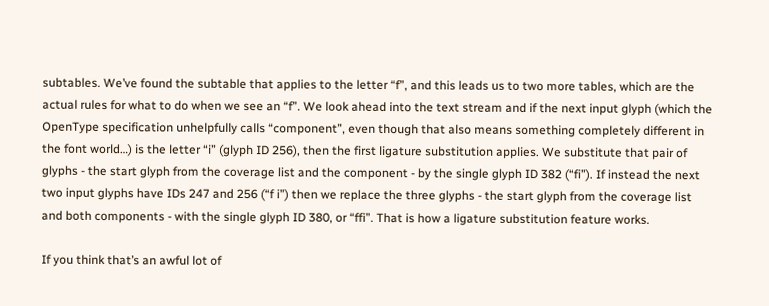subtables. We’ve found the subtable that applies to the letter “f”, and this leads us to two more tables, which are the actual rules for what to do when we see an “f”. We look ahead into the text stream and if the next input glyph (which the OpenType specification unhelpfully calls “component”, even though that also means something completely different in the font world…) is the letter “i” (glyph ID 256), then the first ligature substitution applies. We substitute that pair of glyphs - the start glyph from the coverage list and the component - by the single glyph ID 382 (“fi”). If instead the next two input glyphs have IDs 247 and 256 (“f i”) then we replace the three glyphs - the start glyph from the coverage list and both components - with the single glyph ID 380, or “ffi”. That is how a ligature substitution feature works.

If you think that’s an awful lot of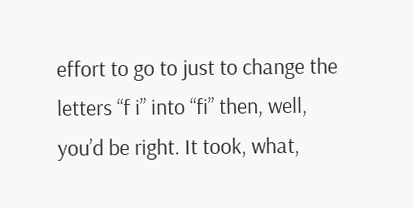effort to go to just to change the letters “f i” into “fi” then, well, you’d be right. It took, what,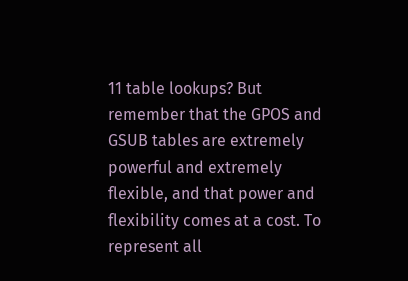11 table lookups? But remember that the GPOS and GSUB tables are extremely powerful and extremely flexible, and that power and flexibility comes at a cost. To represent all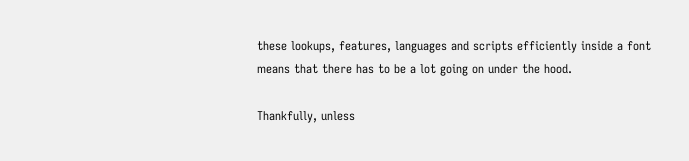these lookups, features, languages and scripts efficiently inside a font means that there has to be a lot going on under the hood.

Thankfully, unless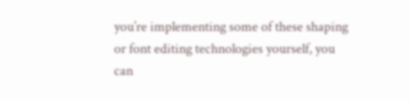you’re implementing some of these shaping or font editing technologies yourself, you can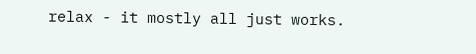relax - it mostly all just works.